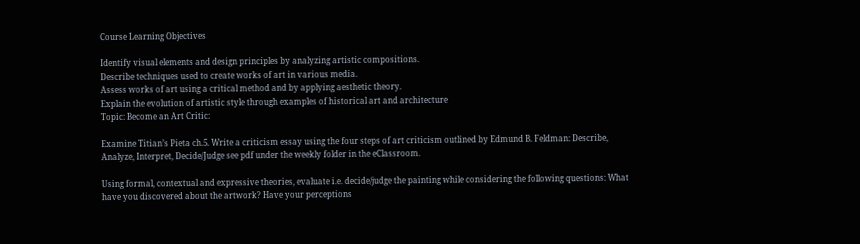Course Learning Objectives

Identify visual elements and design principles by analyzing artistic compositions.
Describe techniques used to create works of art in various media.
Assess works of art using a critical method and by applying aesthetic theory.
Explain the evolution of artistic style through examples of historical art and architecture
Topic: Become an Art Critic:

Examine Titian’s Pieta ch.5. Write a criticism essay using the four steps of art criticism outlined by Edmund B. Feldman: Describe, Analyze, Interpret, Decide/Judge see pdf under the weekly folder in the eClassroom.

Using formal, contextual and expressive theories, evaluate i.e. decide/judge the painting while considering the following questions: What have you discovered about the artwork? Have your perceptions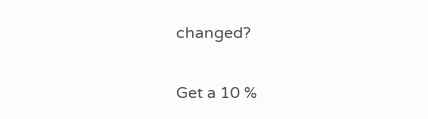changed?

Get a 10 %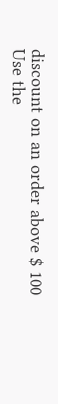discount on an order above $ 100
Use the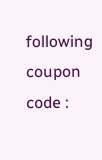following coupon code :